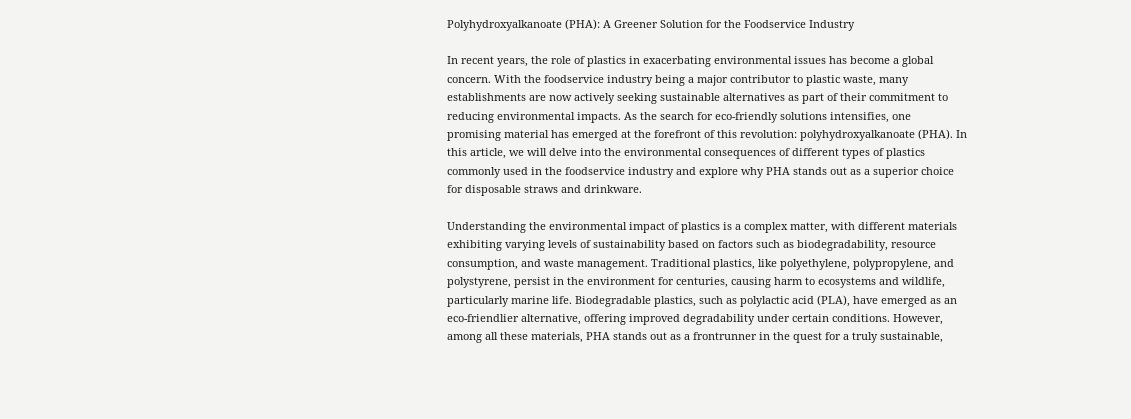Polyhydroxyalkanoate (PHA): A Greener Solution for the Foodservice Industry

In recent years, the role of plastics in exacerbating environmental issues has become a global concern. With the foodservice industry being a major contributor to plastic waste, many establishments are now actively seeking sustainable alternatives as part of their commitment to reducing environmental impacts. As the search for eco-friendly solutions intensifies, one promising material has emerged at the forefront of this revolution: polyhydroxyalkanoate (PHA). In this article, we will delve into the environmental consequences of different types of plastics commonly used in the foodservice industry and explore why PHA stands out as a superior choice for disposable straws and drinkware.

Understanding the environmental impact of plastics is a complex matter, with different materials exhibiting varying levels of sustainability based on factors such as biodegradability, resource consumption, and waste management. Traditional plastics, like polyethylene, polypropylene, and polystyrene, persist in the environment for centuries, causing harm to ecosystems and wildlife, particularly marine life. Biodegradable plastics, such as polylactic acid (PLA), have emerged as an eco-friendlier alternative, offering improved degradability under certain conditions. However, among all these materials, PHA stands out as a frontrunner in the quest for a truly sustainable,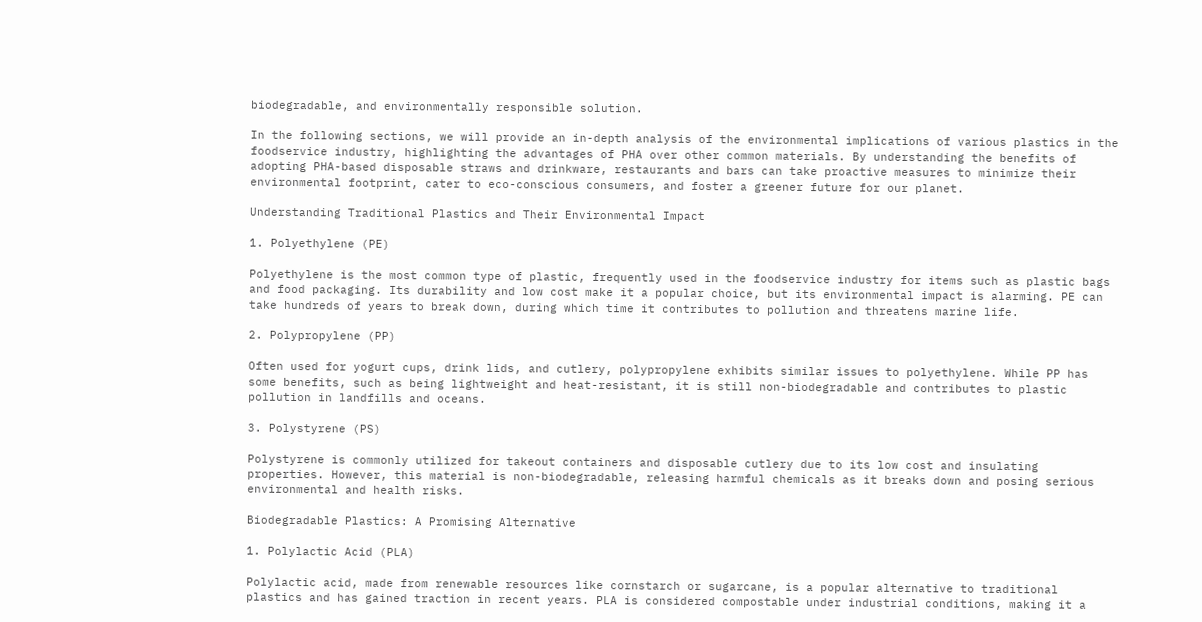biodegradable, and environmentally responsible solution.

In the following sections, we will provide an in-depth analysis of the environmental implications of various plastics in the foodservice industry, highlighting the advantages of PHA over other common materials. By understanding the benefits of adopting PHA-based disposable straws and drinkware, restaurants and bars can take proactive measures to minimize their environmental footprint, cater to eco-conscious consumers, and foster a greener future for our planet.

Understanding Traditional Plastics and Their Environmental Impact

1. Polyethylene (PE)

Polyethylene is the most common type of plastic, frequently used in the foodservice industry for items such as plastic bags and food packaging. Its durability and low cost make it a popular choice, but its environmental impact is alarming. PE can take hundreds of years to break down, during which time it contributes to pollution and threatens marine life.

2. Polypropylene (PP)

Often used for yogurt cups, drink lids, and cutlery, polypropylene exhibits similar issues to polyethylene. While PP has some benefits, such as being lightweight and heat-resistant, it is still non-biodegradable and contributes to plastic pollution in landfills and oceans.

3. Polystyrene (PS)

Polystyrene is commonly utilized for takeout containers and disposable cutlery due to its low cost and insulating properties. However, this material is non-biodegradable, releasing harmful chemicals as it breaks down and posing serious environmental and health risks.

Biodegradable Plastics: A Promising Alternative

1. Polylactic Acid (PLA)

Polylactic acid, made from renewable resources like cornstarch or sugarcane, is a popular alternative to traditional plastics and has gained traction in recent years. PLA is considered compostable under industrial conditions, making it a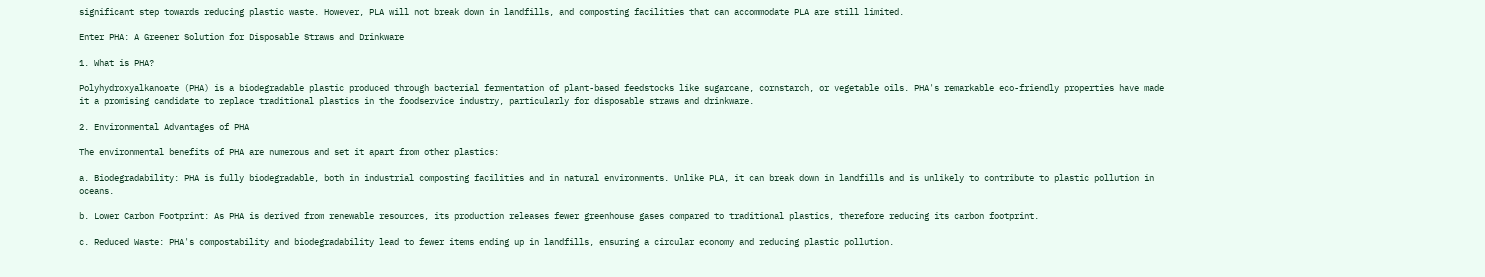significant step towards reducing plastic waste. However, PLA will not break down in landfills, and composting facilities that can accommodate PLA are still limited.

Enter PHA: A Greener Solution for Disposable Straws and Drinkware

1. What is PHA?

Polyhydroxyalkanoate (PHA) is a biodegradable plastic produced through bacterial fermentation of plant-based feedstocks like sugarcane, cornstarch, or vegetable oils. PHA's remarkable eco-friendly properties have made it a promising candidate to replace traditional plastics in the foodservice industry, particularly for disposable straws and drinkware.

2. Environmental Advantages of PHA

The environmental benefits of PHA are numerous and set it apart from other plastics:

a. Biodegradability: PHA is fully biodegradable, both in industrial composting facilities and in natural environments. Unlike PLA, it can break down in landfills and is unlikely to contribute to plastic pollution in oceans.

b. Lower Carbon Footprint: As PHA is derived from renewable resources, its production releases fewer greenhouse gases compared to traditional plastics, therefore reducing its carbon footprint.

c. Reduced Waste: PHA's compostability and biodegradability lead to fewer items ending up in landfills, ensuring a circular economy and reducing plastic pollution.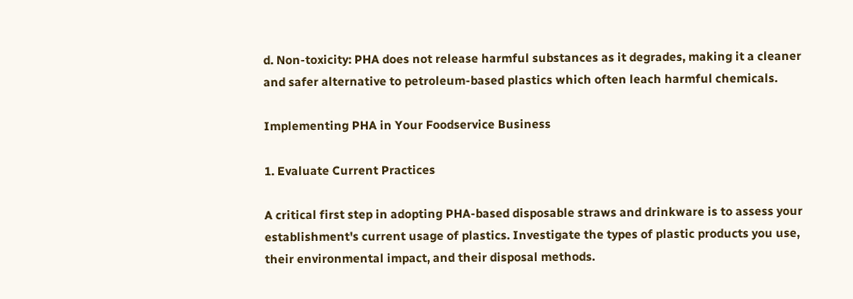d. Non-toxicity: PHA does not release harmful substances as it degrades, making it a cleaner and safer alternative to petroleum-based plastics which often leach harmful chemicals.

Implementing PHA in Your Foodservice Business

1. Evaluate Current Practices

A critical first step in adopting PHA-based disposable straws and drinkware is to assess your establishment's current usage of plastics. Investigate the types of plastic products you use, their environmental impact, and their disposal methods.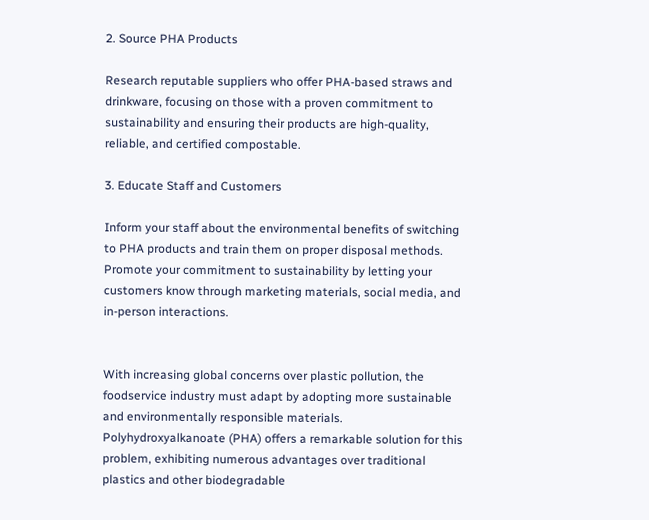2. Source PHA Products

Research reputable suppliers who offer PHA-based straws and drinkware, focusing on those with a proven commitment to sustainability and ensuring their products are high-quality, reliable, and certified compostable.

3. Educate Staff and Customers

Inform your staff about the environmental benefits of switching to PHA products and train them on proper disposal methods. Promote your commitment to sustainability by letting your customers know through marketing materials, social media, and in-person interactions.


With increasing global concerns over plastic pollution, the foodservice industry must adapt by adopting more sustainable and environmentally responsible materials. Polyhydroxyalkanoate (PHA) offers a remarkable solution for this problem, exhibiting numerous advantages over traditional plastics and other biodegradable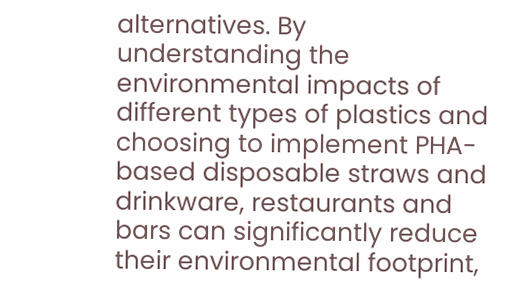alternatives. By understanding the environmental impacts of different types of plastics and choosing to implement PHA-based disposable straws and drinkware, restaurants and bars can significantly reduce their environmental footprint,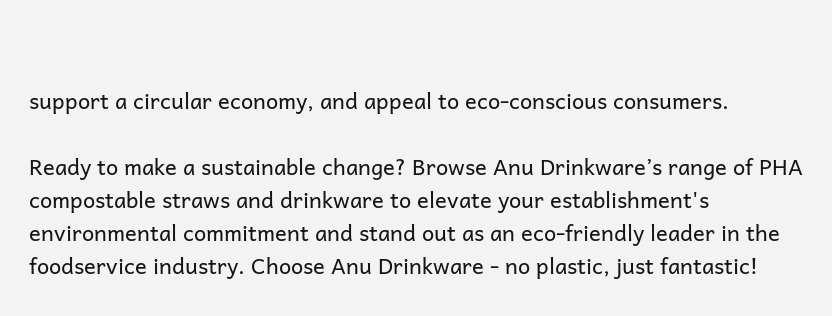support a circular economy, and appeal to eco-conscious consumers.

Ready to make a sustainable change? Browse Anu Drinkware’s range of PHA compostable straws and drinkware to elevate your establishment's environmental commitment and stand out as an eco-friendly leader in the foodservice industry. Choose Anu Drinkware - no plastic, just fantastic!